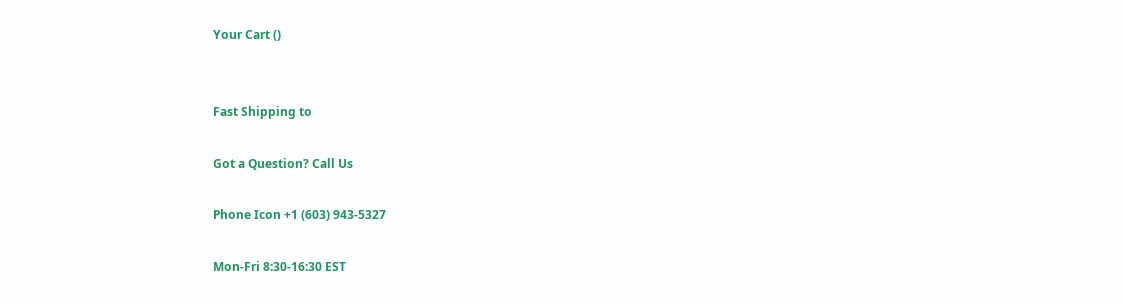Your Cart ()


Fast Shipping to

Got a Question? Call Us

Phone Icon +1 (603) 943-5327

Mon-Fri 8:30-16:30 EST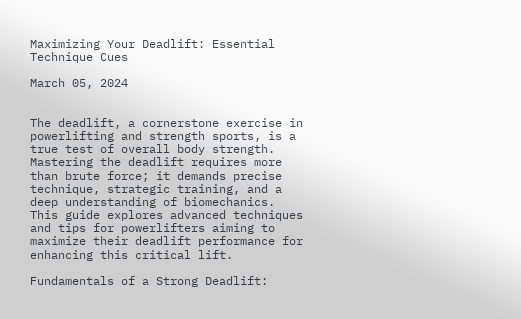Maximizing Your Deadlift: Essential Technique Cues

March 05, 2024


The deadlift, a cornerstone exercise in powerlifting and strength sports, is a true test of overall body strength. Mastering the deadlift requires more than brute force; it demands precise technique, strategic training, and a deep understanding of biomechanics. This guide explores advanced techniques and tips for powerlifters aiming to maximize their deadlift performance for enhancing this critical lift.

Fundamentals of a Strong Deadlift: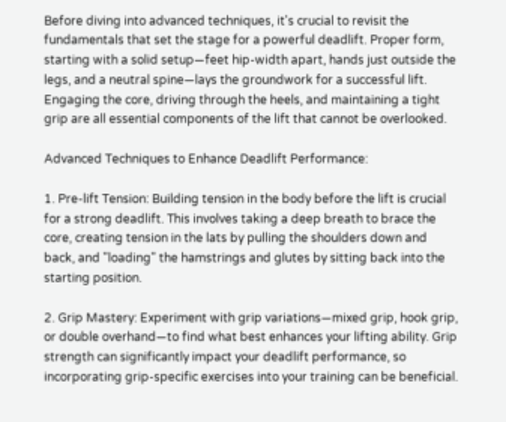Before diving into advanced techniques, it's crucial to revisit the fundamentals that set the stage for a powerful deadlift. Proper form, starting with a solid setup—feet hip-width apart, hands just outside the legs, and a neutral spine—lays the groundwork for a successful lift. Engaging the core, driving through the heels, and maintaining a tight grip are all essential components of the lift that cannot be overlooked.

Advanced Techniques to Enhance Deadlift Performance:

1. Pre-lift Tension: Building tension in the body before the lift is crucial for a strong deadlift. This involves taking a deep breath to brace the core, creating tension in the lats by pulling the shoulders down and back, and "loading" the hamstrings and glutes by sitting back into the starting position.

2. Grip Mastery: Experiment with grip variations—mixed grip, hook grip, or double overhand—to find what best enhances your lifting ability. Grip strength can significantly impact your deadlift performance, so incorporating grip-specific exercises into your training can be beneficial.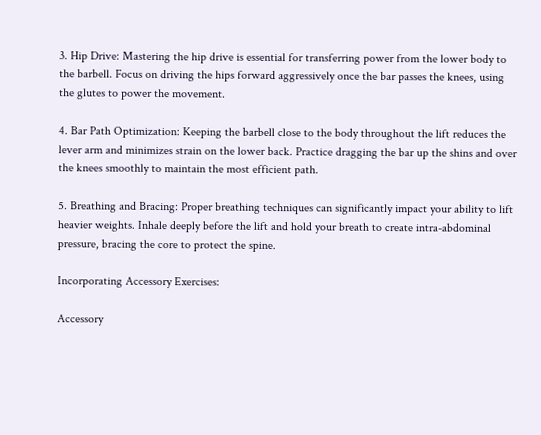3. Hip Drive: Mastering the hip drive is essential for transferring power from the lower body to the barbell. Focus on driving the hips forward aggressively once the bar passes the knees, using the glutes to power the movement.

4. Bar Path Optimization: Keeping the barbell close to the body throughout the lift reduces the lever arm and minimizes strain on the lower back. Practice dragging the bar up the shins and over the knees smoothly to maintain the most efficient path.

5. Breathing and Bracing: Proper breathing techniques can significantly impact your ability to lift heavier weights. Inhale deeply before the lift and hold your breath to create intra-abdominal pressure, bracing the core to protect the spine.

Incorporating Accessory Exercises:

Accessory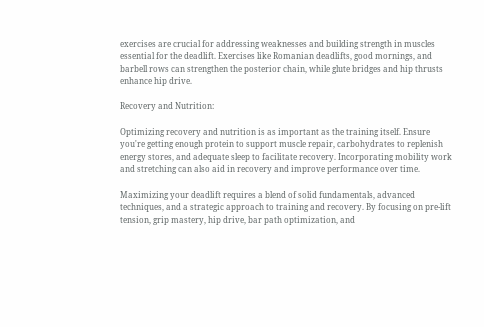exercises are crucial for addressing weaknesses and building strength in muscles essential for the deadlift. Exercises like Romanian deadlifts, good mornings, and barbell rows can strengthen the posterior chain, while glute bridges and hip thrusts enhance hip drive.

Recovery and Nutrition:

Optimizing recovery and nutrition is as important as the training itself. Ensure you're getting enough protein to support muscle repair, carbohydrates to replenish energy stores, and adequate sleep to facilitate recovery. Incorporating mobility work and stretching can also aid in recovery and improve performance over time.

Maximizing your deadlift requires a blend of solid fundamentals, advanced techniques, and a strategic approach to training and recovery. By focusing on pre-lift tension, grip mastery, hip drive, bar path optimization, and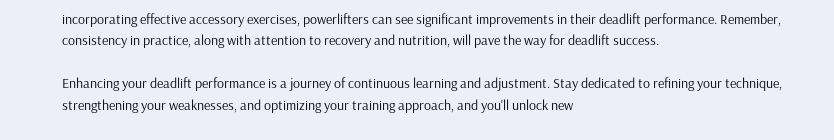incorporating effective accessory exercises, powerlifters can see significant improvements in their deadlift performance. Remember, consistency in practice, along with attention to recovery and nutrition, will pave the way for deadlift success.

Enhancing your deadlift performance is a journey of continuous learning and adjustment. Stay dedicated to refining your technique, strengthening your weaknesses, and optimizing your training approach, and you'll unlock new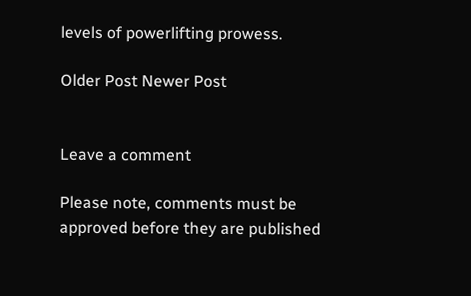levels of powerlifting prowess.

Older Post Newer Post


Leave a comment

Please note, comments must be approved before they are published